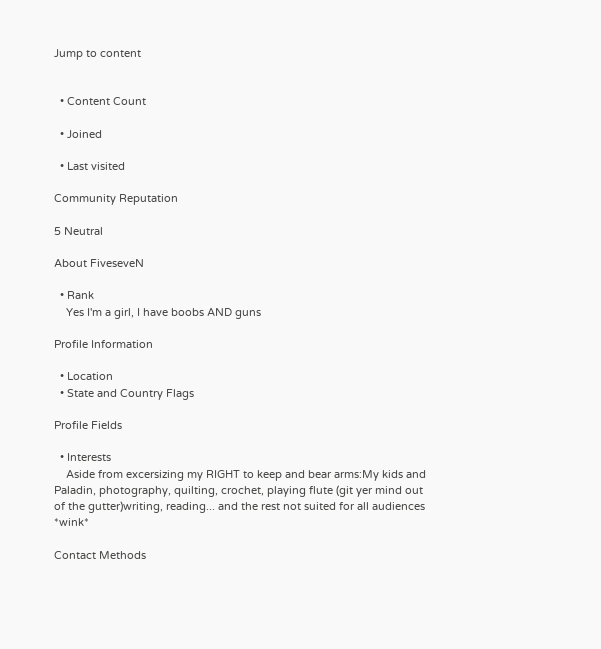Jump to content


  • Content Count

  • Joined

  • Last visited

Community Reputation

5 Neutral

About FiveseveN

  • Rank
    Yes I'm a girl, I have boobs AND guns

Profile Information

  • Location
  • State and Country Flags

Profile Fields

  • Interests
    Aside from excersizing my RIGHT to keep and bear arms:My kids and Paladin, photography, quilting, crochet, playing flute (git yer mind out of the gutter)writing, reading... and the rest not suited for all audiences *wink*

Contact Methods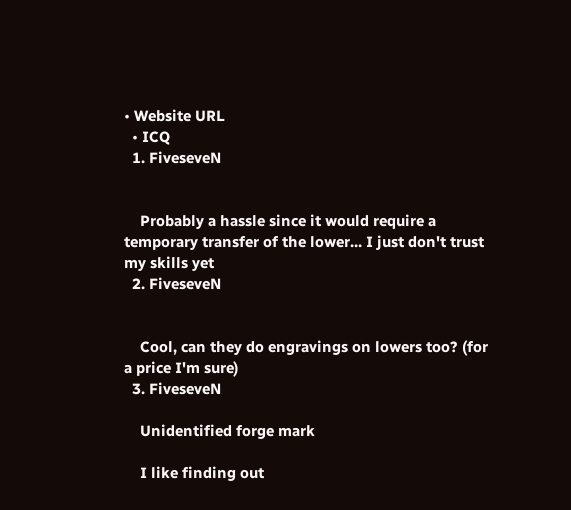• Website URL
  • ICQ
  1. FiveseveN


    Probably a hassle since it would require a temporary transfer of the lower... I just don't trust my skills yet
  2. FiveseveN


    Cool, can they do engravings on lowers too? (for a price I'm sure)
  3. FiveseveN

    Unidentified forge mark

    I like finding out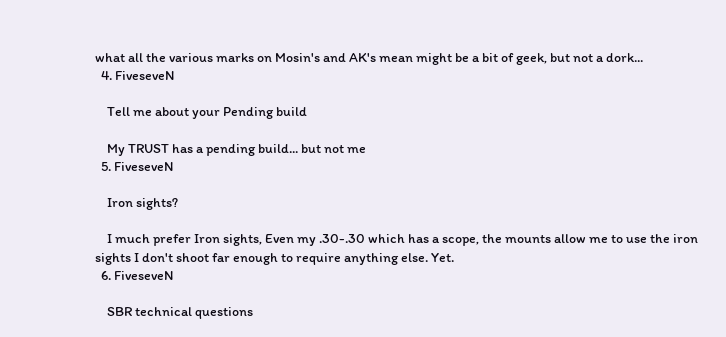what all the various marks on Mosin's and AK's mean might be a bit of geek, but not a dork...
  4. FiveseveN

    Tell me about your Pending build

    My TRUST has a pending build... but not me
  5. FiveseveN

    Iron sights?

    I much prefer Iron sights, Even my .30-.30 which has a scope, the mounts allow me to use the iron sights I don't shoot far enough to require anything else. Yet.
  6. FiveseveN

    SBR technical questions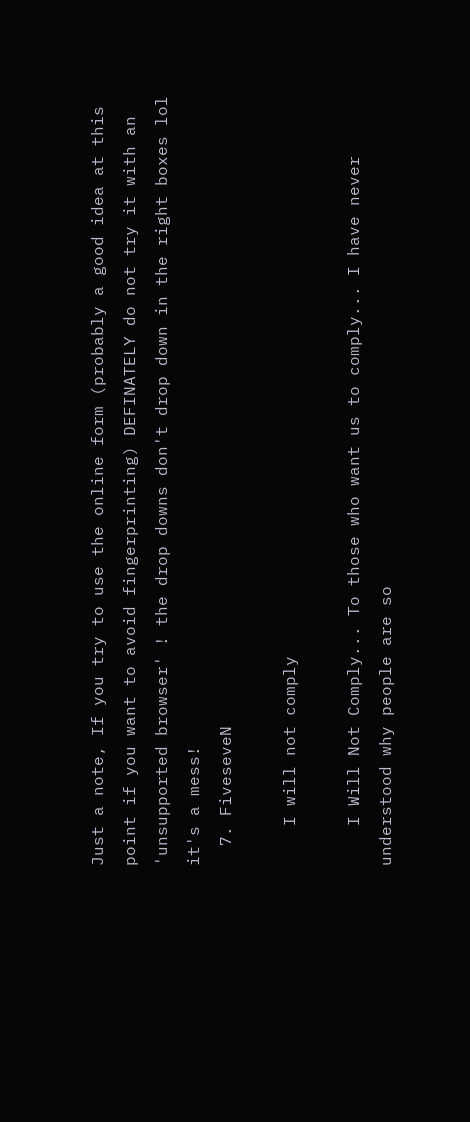Just a note, If you try to use the online form (probably a good idea at this point if you want to avoid fingerprinting) DEFINATELY do not try it with an 'unsupported browser' ! the drop downs don't drop down in the right boxes lol it's a mess!
  7. FiveseveN

    I will not comply

    I Will Not Comply... To those who want us to comply... I have never understood why people are so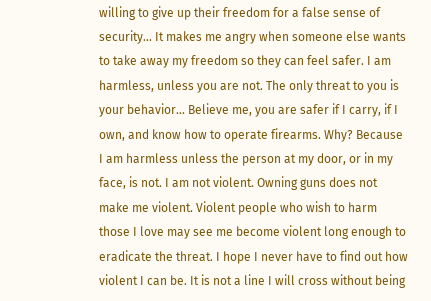willing to give up their freedom for a false sense of security... It makes me angry when someone else wants to take away my freedom so they can feel safer. I am harmless, unless you are not. The only threat to you is your behavior... Believe me, you are safer if I carry, if I own, and know how to operate firearms. Why? Because I am harmless unless the person at my door, or in my face, is not. I am not violent. Owning guns does not make me violent. Violent people who wish to harm those I love may see me become violent long enough to eradicate the threat. I hope I never have to find out how violent I can be. It is not a line I will cross without being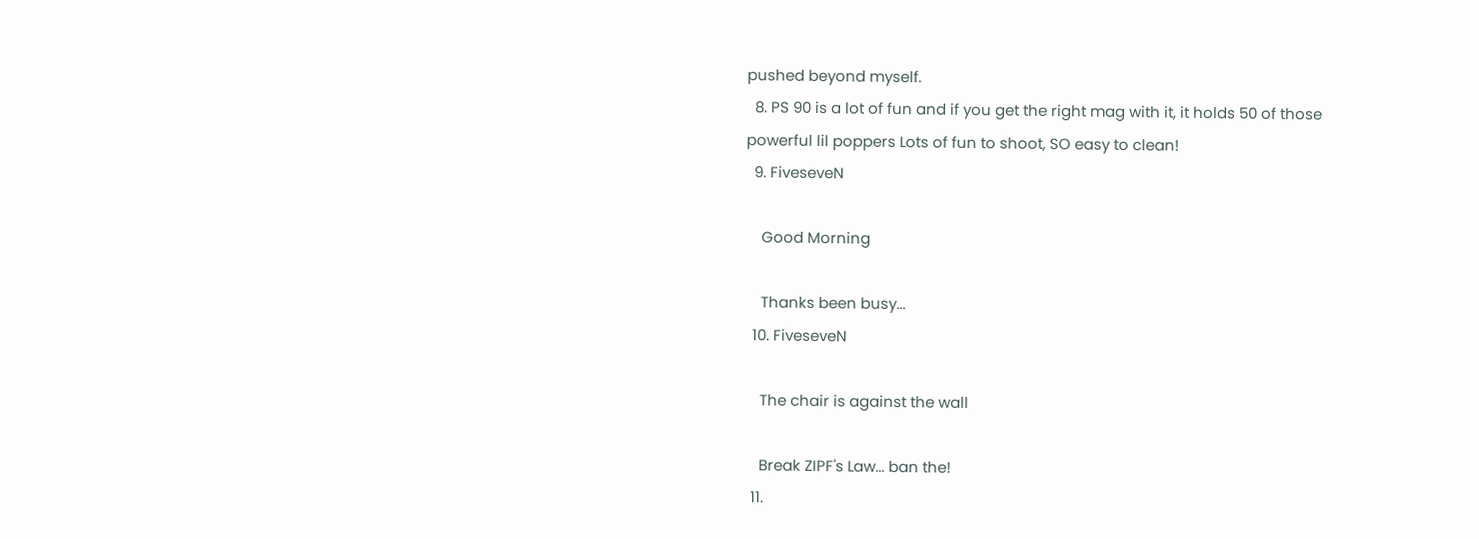pushed beyond myself.
  8. PS 90 is a lot of fun and if you get the right mag with it, it holds 50 of those powerful lil poppers Lots of fun to shoot, SO easy to clean!
  9. FiveseveN

    Good Morning

    Thanks been busy...
  10. FiveseveN

    The chair is against the wall

    Break ZIPF's Law... ban the!
  11.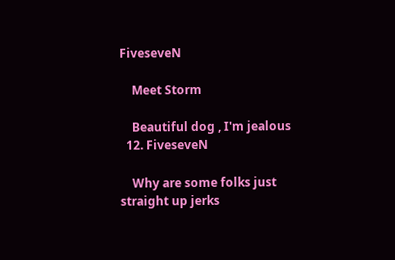FiveseveN

    Meet Storm

    Beautiful dog , I'm jealous
  12. FiveseveN

    Why are some folks just straight up jerks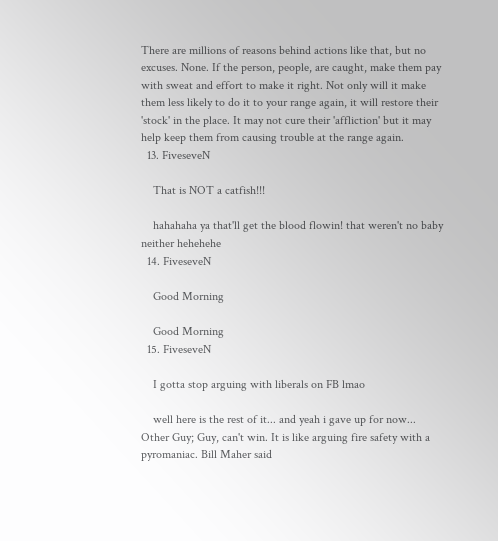There are millions of reasons behind actions like that, but no excuses. None. If the person, people, are caught, make them pay with sweat and effort to make it right. Not only will it make them less likely to do it to your range again, it will restore their 'stock' in the place. It may not cure their 'affliction' but it may help keep them from causing trouble at the range again.
  13. FiveseveN

    That is NOT a catfish!!!

    hahahaha ya that'll get the blood flowin! that weren't no baby neither hehehehe
  14. FiveseveN

    Good Morning

    Good Morning
  15. FiveseveN

    I gotta stop arguing with liberals on FB lmao

    well here is the rest of it... and yeah i gave up for now... Other Guy; Guy, can't win. It is like arguing fire safety with a pyromaniac. Bill Maher said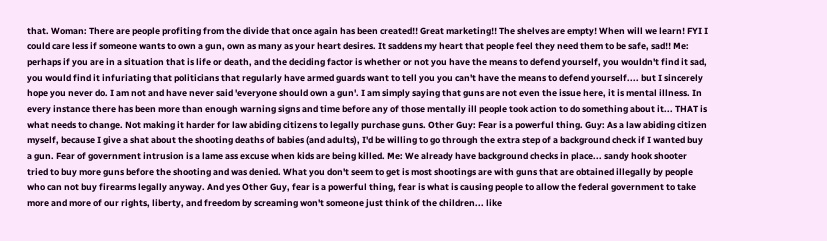that. Woman: There are people profiting from the divide that once again has been created!! Great marketing!! The shelves are empty! When will we learn! FYI I could care less if someone wants to own a gun, own as many as your heart desires. It saddens my heart that people feel they need them to be safe, sad!! Me: perhaps if you are in a situation that is life or death, and the deciding factor is whether or not you have the means to defend yourself, you wouldn't find it sad, you would find it infuriating that politicians that regularly have armed guards want to tell you you can't have the means to defend yourself.... but I sincerely hope you never do. I am not and have never said 'everyone should own a gun'. I am simply saying that guns are not even the issue here, it is mental illness. In every instance there has been more than enough warning signs and time before any of those mentally ill people took action to do something about it... THAT is what needs to change. Not making it harder for law abiding citizens to legally purchase guns. Other Guy: Fear is a powerful thing. Guy: As a law abiding citizen myself, because I give a shat about the shooting deaths of babies (and adults), I'd be willing to go through the extra step of a background check if I wanted buy a gun. Fear of government intrusion is a lame ass excuse when kids are being killed. Me: We already have background checks in place... sandy hook shooter tried to buy more guns before the shooting and was denied. What you don't seem to get is most shootings are with guns that are obtained illegally by people who can not buy firearms legally anyway. And yes Other Guy, fear is a powerful thing, fear is what is causing people to allow the federal government to take more and more of our rights, liberty, and freedom by screaming won't someone just think of the children... like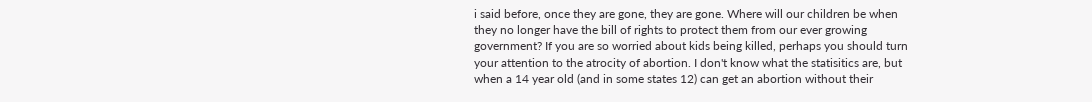i said before, once they are gone, they are gone. Where will our children be when they no longer have the bill of rights to protect them from our ever growing government? If you are so worried about kids being killed, perhaps you should turn your attention to the atrocity of abortion. I don't know what the statisitics are, but when a 14 year old (and in some states 12) can get an abortion without their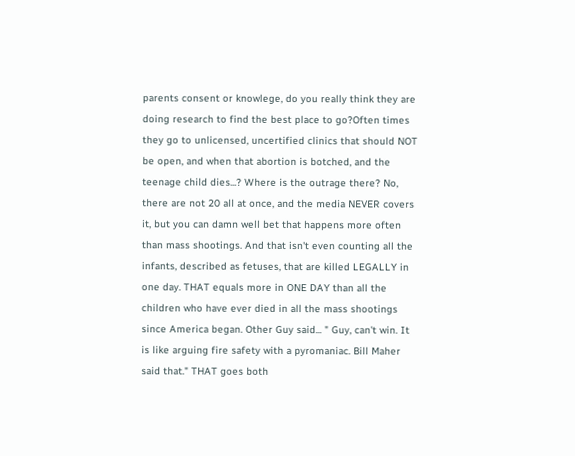parents consent or knowlege, do you really think they are doing research to find the best place to go?Often times they go to unlicensed, uncertified clinics that should NOT be open, and when that abortion is botched, and the teenage child dies...? Where is the outrage there? No, there are not 20 all at once, and the media NEVER covers it, but you can damn well bet that happens more often than mass shootings. And that isn't even counting all the infants, described as fetuses, that are killed LEGALLY in one day. THAT equals more in ONE DAY than all the children who have ever died in all the mass shootings since America began. Other Guy said... " Guy, can't win. It is like arguing fire safety with a pyromaniac. Bill Maher said that." THAT goes both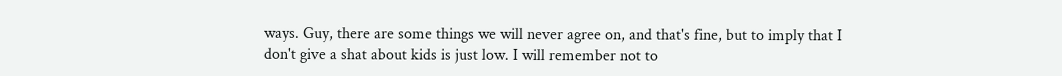ways. Guy, there are some things we will never agree on, and that's fine, but to imply that I don't give a shat about kids is just low. I will remember not to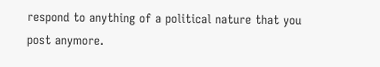respond to anything of a political nature that you post anymore.